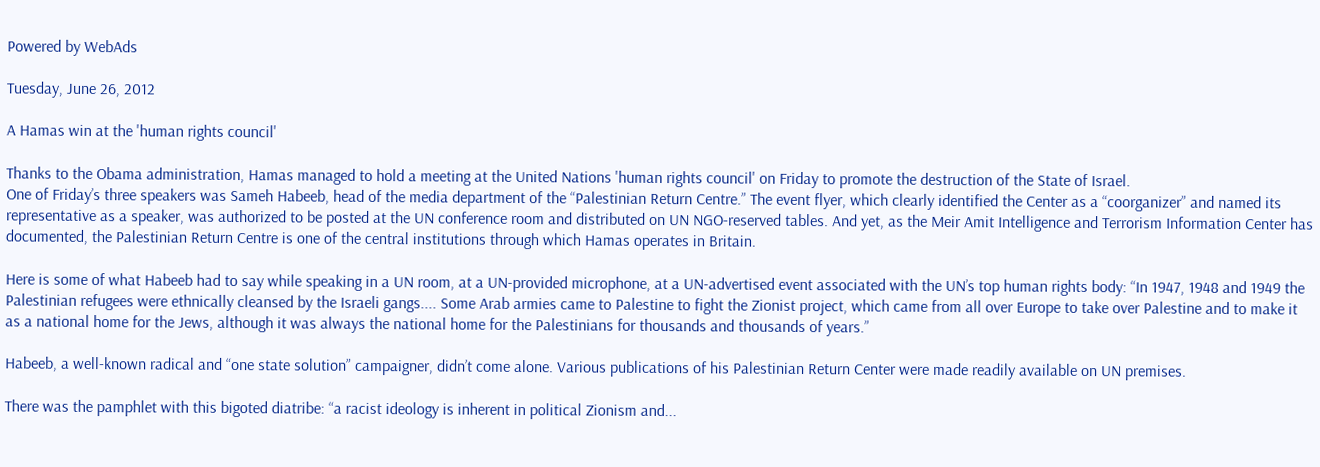Powered by WebAds

Tuesday, June 26, 2012

A Hamas win at the 'human rights council'

Thanks to the Obama administration, Hamas managed to hold a meeting at the United Nations 'human rights council' on Friday to promote the destruction of the State of Israel.
One of Friday’s three speakers was Sameh Habeeb, head of the media department of the “Palestinian Return Centre.” The event flyer, which clearly identified the Center as a “coorganizer” and named its representative as a speaker, was authorized to be posted at the UN conference room and distributed on UN NGO-reserved tables. And yet, as the Meir Amit Intelligence and Terrorism Information Center has documented, the Palestinian Return Centre is one of the central institutions through which Hamas operates in Britain.

Here is some of what Habeeb had to say while speaking in a UN room, at a UN-provided microphone, at a UN-advertised event associated with the UN’s top human rights body: “In 1947, 1948 and 1949 the Palestinian refugees were ethnically cleansed by the Israeli gangs.... Some Arab armies came to Palestine to fight the Zionist project, which came from all over Europe to take over Palestine and to make it as a national home for the Jews, although it was always the national home for the Palestinians for thousands and thousands of years.”

Habeeb, a well-known radical and “one state solution” campaigner, didn’t come alone. Various publications of his Palestinian Return Center were made readily available on UN premises.

There was the pamphlet with this bigoted diatribe: “a racist ideology is inherent in political Zionism and...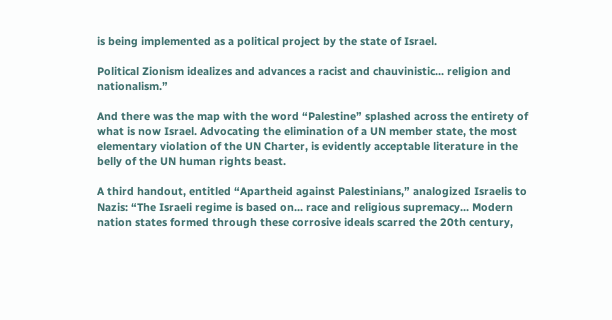is being implemented as a political project by the state of Israel.

Political Zionism idealizes and advances a racist and chauvinistic... religion and nationalism.”

And there was the map with the word “Palestine” splashed across the entirety of what is now Israel. Advocating the elimination of a UN member state, the most elementary violation of the UN Charter, is evidently acceptable literature in the belly of the UN human rights beast.

A third handout, entitled “Apartheid against Palestinians,” analogized Israelis to Nazis: “The Israeli regime is based on... race and religious supremacy... Modern nation states formed through these corrosive ideals scarred the 20th century,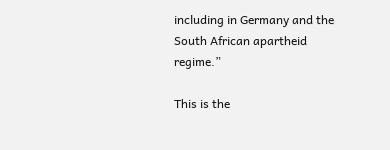including in Germany and the South African apartheid regime.”

This is the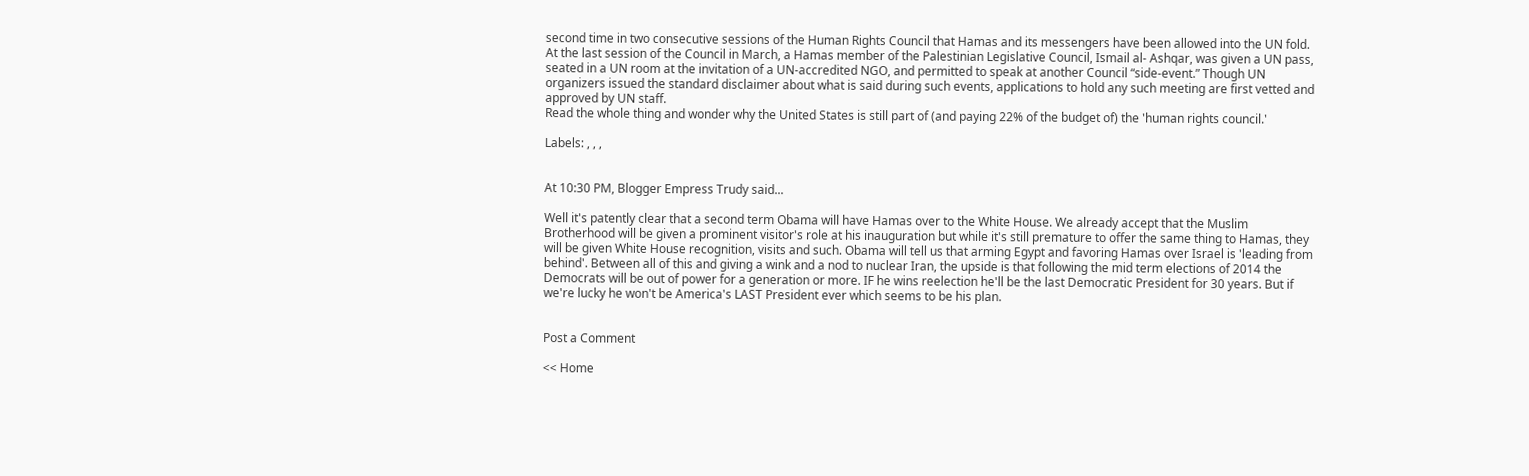second time in two consecutive sessions of the Human Rights Council that Hamas and its messengers have been allowed into the UN fold. At the last session of the Council in March, a Hamas member of the Palestinian Legislative Council, Ismail al- Ashqar, was given a UN pass, seated in a UN room at the invitation of a UN-accredited NGO, and permitted to speak at another Council “side-event.” Though UN organizers issued the standard disclaimer about what is said during such events, applications to hold any such meeting are first vetted and approved by UN staff.
Read the whole thing and wonder why the United States is still part of (and paying 22% of the budget of) the 'human rights council.'

Labels: , , ,


At 10:30 PM, Blogger Empress Trudy said...

Well it's patently clear that a second term Obama will have Hamas over to the White House. We already accept that the Muslim Brotherhood will be given a prominent visitor's role at his inauguration but while it's still premature to offer the same thing to Hamas, they will be given White House recognition, visits and such. Obama will tell us that arming Egypt and favoring Hamas over Israel is 'leading from behind'. Between all of this and giving a wink and a nod to nuclear Iran, the upside is that following the mid term elections of 2014 the Democrats will be out of power for a generation or more. IF he wins reelection he'll be the last Democratic President for 30 years. But if we're lucky he won't be America's LAST President ever which seems to be his plan.


Post a Comment

<< Home